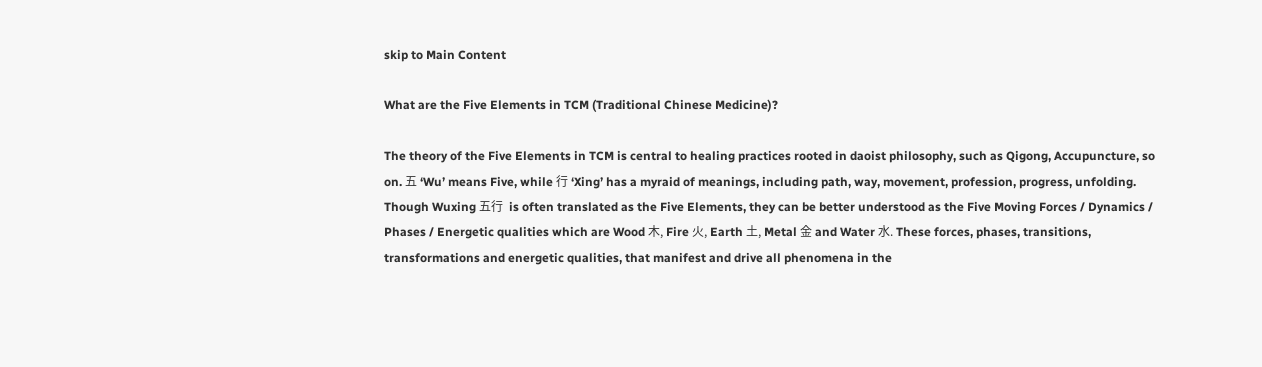skip to Main Content

What are the Five Elements in TCM (Traditional Chinese Medicine)?

The theory of the Five Elements in TCM is central to healing practices rooted in daoist philosophy, such as Qigong, Accupuncture, so on. 五 ‘Wu’ means Five, while 行 ‘Xing’ has a myraid of meanings, including path, way, movement, profession, progress, unfolding. Though Wuxing 五行  is often translated as the Five Elements, they can be better understood as the Five Moving Forces / Dynamics / Phases / Energetic qualities which are Wood 木, Fire 火, Earth 土, Metal 金 and Water 水. These forces, phases, transitions, transformations and energetic qualities, that manifest and drive all phenomena in the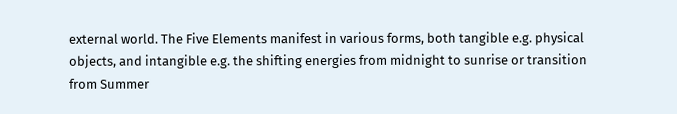external world. The Five Elements manifest in various forms, both tangible e.g. physical objects, and intangible e.g. the shifting energies from midnight to sunrise or transition from Summer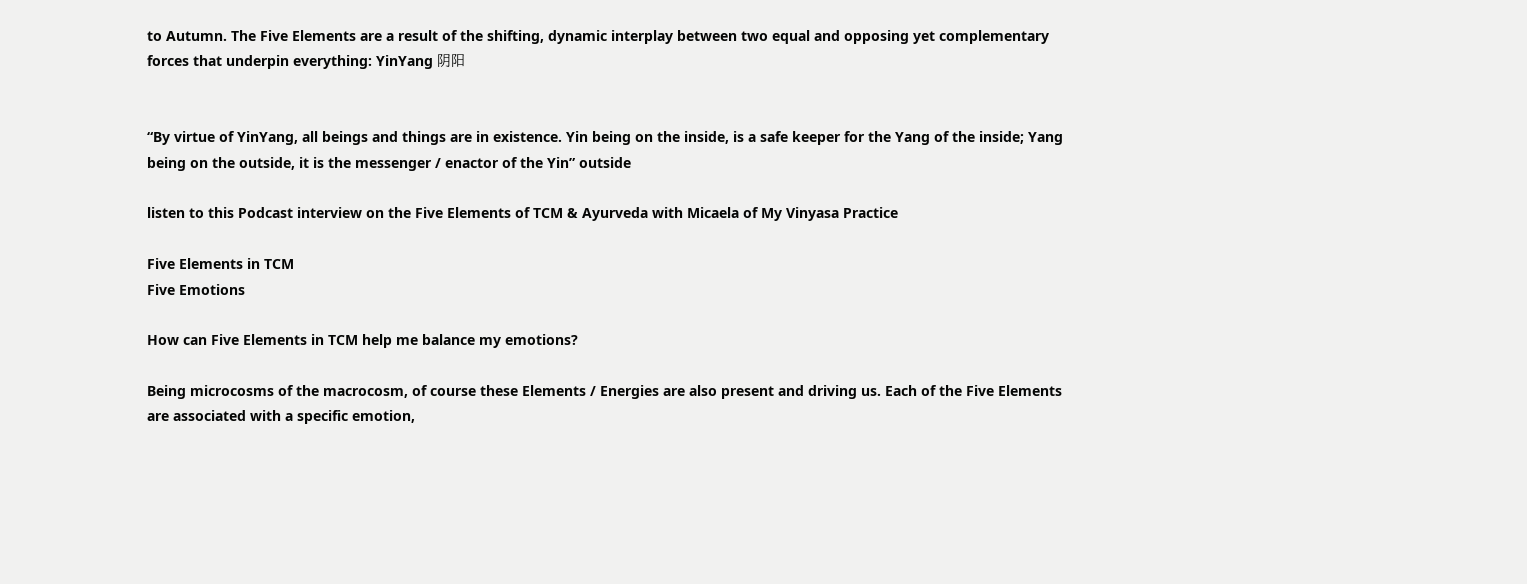to Autumn. The Five Elements are a result of the shifting, dynamic interplay between two equal and opposing yet complementary forces that underpin everything: YinYang 阴阳


“By virtue of YinYang, all beings and things are in existence. Yin being on the inside, is a safe keeper for the Yang of the inside; Yang being on the outside, it is the messenger / enactor of the Yin” outside

listen to this Podcast interview on the Five Elements of TCM & Ayurveda with Micaela of My Vinyasa Practice

Five Elements in TCM
Five Emotions

How can Five Elements in TCM help me balance my emotions?

Being microcosms of the macrocosm, of course these Elements / Energies are also present and driving us. Each of the Five Elements are associated with a specific emotion,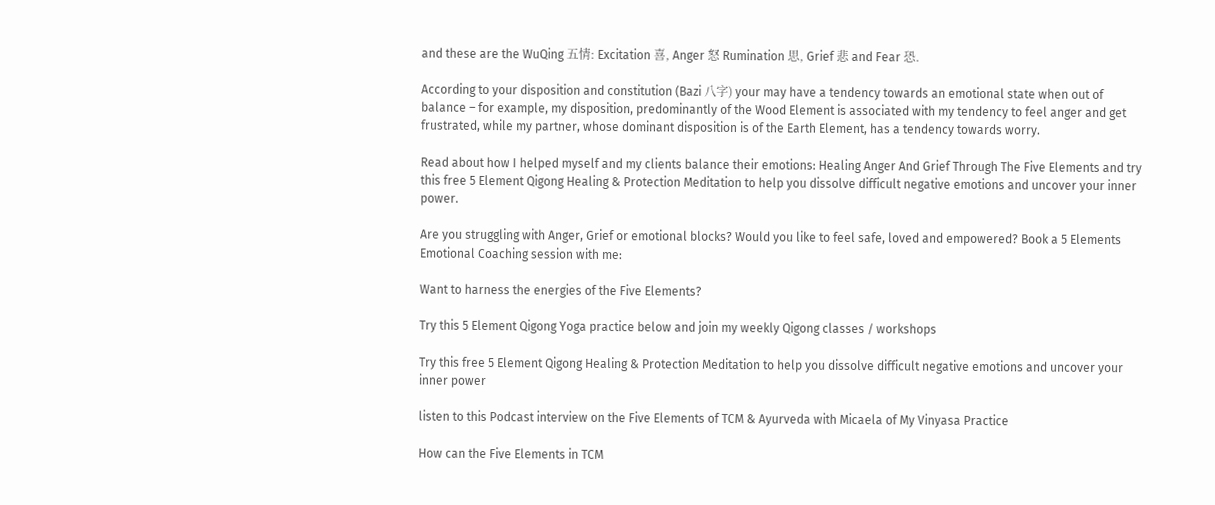and these are the WuQing 五情: Excitation 喜, Anger 怒 Rumination 思, Grief 悲 and Fear 恐.

According to your disposition and constitution (Bazi 八字) your may have a tendency towards an emotional state when out of balance – for example, my disposition, predominantly of the Wood Element is associated with my tendency to feel anger and get frustrated, while my partner, whose dominant disposition is of the Earth Element, has a tendency towards worry.

Read about how I helped myself and my clients balance their emotions: Healing Anger And Grief Through The Five Elements and try this free 5 Element Qigong Healing & Protection Meditation to help you dissolve difficult negative emotions and uncover your inner power.

Are you struggling with Anger, Grief or emotional blocks? Would you like to feel safe, loved and empowered? Book a 5 Elements Emotional Coaching session with me:

Want to harness the energies of the Five Elements?

Try this 5 Element Qigong Yoga practice below and join my weekly Qigong classes / workshops

Try this free 5 Element Qigong Healing & Protection Meditation to help you dissolve difficult negative emotions and uncover your inner power

listen to this Podcast interview on the Five Elements of TCM & Ayurveda with Micaela of My Vinyasa Practice

How can the Five Elements in TCM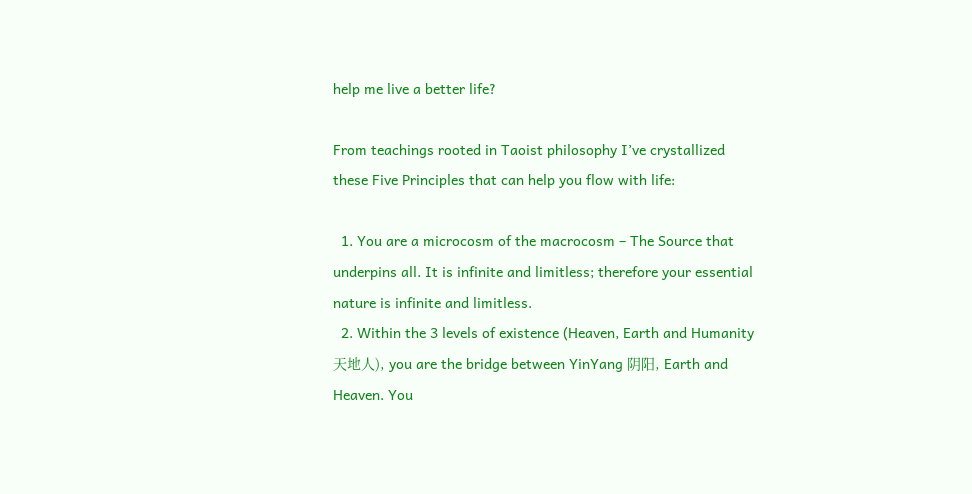help me live a better life?

From teachings rooted in Taoist philosophy I’ve crystallized these Five Principles that can help you flow with life:

  1. You are a microcosm of the macrocosm – The Source that underpins all. It is infinite and limitless; therefore your essential nature is infinite and limitless.
  2. Within the 3 levels of existence (Heaven, Earth and Humanity 天地人), you are the bridge between YinYang 阴阳, Earth and Heaven. You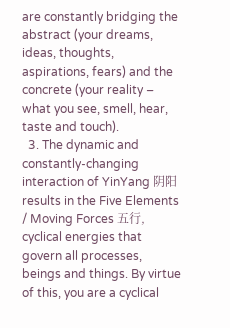are constantly bridging the abstract (your dreams, ideas, thoughts, aspirations, fears) and the concrete (your reality – what you see, smell, hear, taste and touch).
  3. The dynamic and constantly-changing interaction of YinYang 阴阳 results in the Five Elements / Moving Forces 五行, cyclical energies that govern all processes, beings and things. By virtue of this, you are a cyclical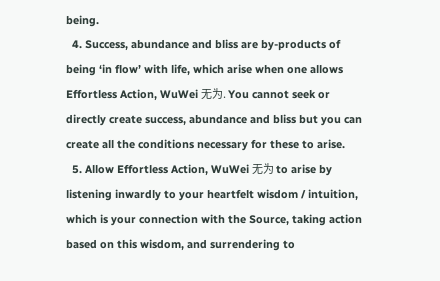being.
  4. Success, abundance and bliss are by-products of being ‘in flow’ with life, which arise when one allows Effortless Action, WuWei 无为. You cannot seek or directly create success, abundance and bliss but you can create all the conditions necessary for these to arise.
  5. Allow Effortless Action, WuWei 无为 to arise by listening inwardly to your heartfelt wisdom / intuition, which is your connection with the Source, taking action based on this wisdom, and surrendering to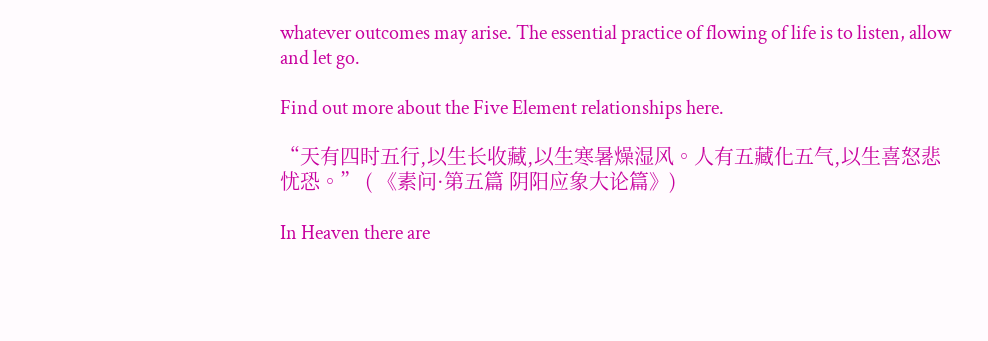whatever outcomes may arise. The essential practice of flowing of life is to listen, allow and let go.

Find out more about the Five Element relationships here.

“天有四时五行,以生长收藏,以生寒暑燥湿风。人有五藏化五气,以生喜怒悲忧恐。” ( 《素问·第五篇 阴阳应象大论篇》)

In Heaven there are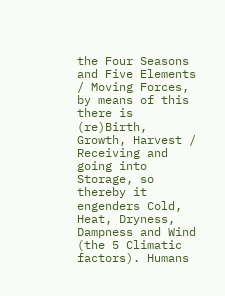the Four Seasons and Five Elements / Moving Forces, by means of this there is (re)Birth, Growth, Harvest / Receiving and going into Storage, so thereby it engenders Cold, Heat, Dryness, Dampness and Wind (the 5 Climatic factors). Humans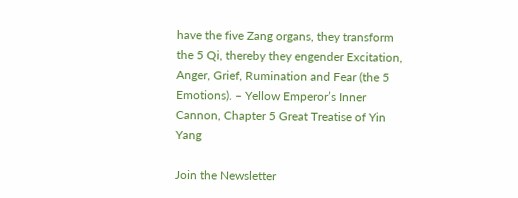have the five Zang organs, they transform the 5 Qi, thereby they engender Excitation, Anger, Grief, Rumination and Fear (the 5 Emotions). – Yellow Emperor’s Inner Cannon, Chapter 5 Great Treatise of Yin Yang

Join the Newsletter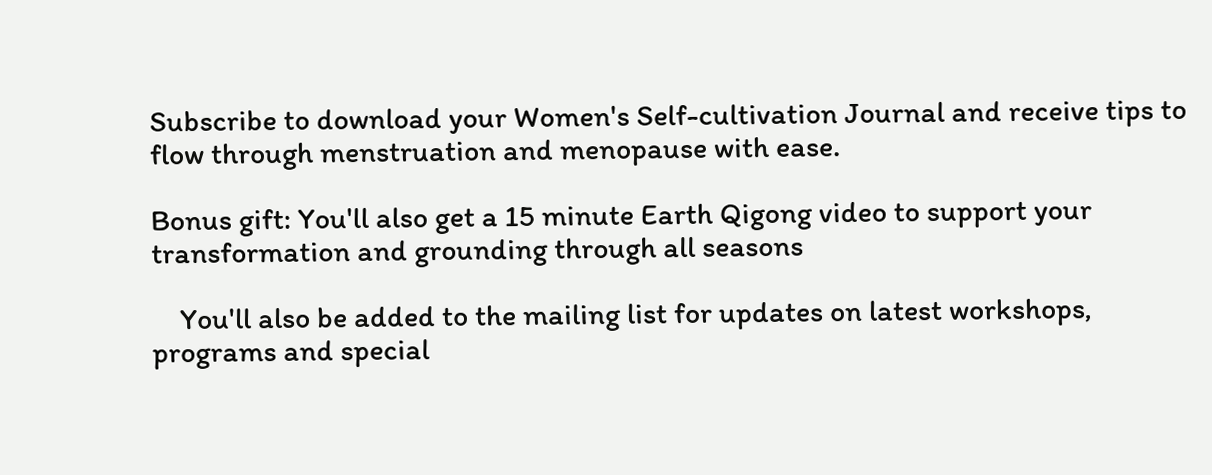Subscribe to download your Women's Self-cultivation Journal and receive tips to flow through menstruation and menopause with ease.

Bonus gift: You'll also get a 15 minute Earth Qigong video to support your transformation and grounding through all seasons

    You'll also be added to the mailing list for updates on latest workshops, programs and special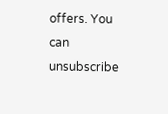offers. You can unsubscribe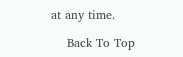at any time.

    Back To Top